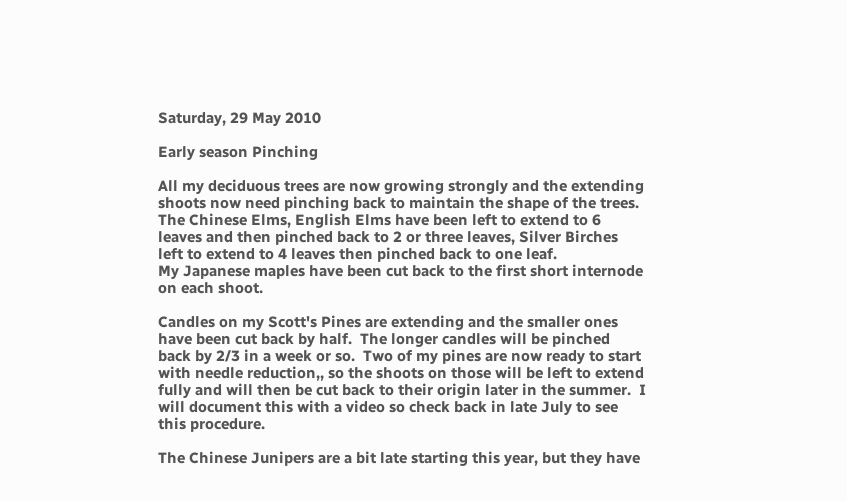Saturday, 29 May 2010

Early season Pinching

All my deciduous trees are now growing strongly and the extending shoots now need pinching back to maintain the shape of the trees.  The Chinese Elms, English Elms have been left to extend to 6 leaves and then pinched back to 2 or three leaves, Silver Birches left to extend to 4 leaves then pinched back to one leaf.
My Japanese maples have been cut back to the first short internode on each shoot.

Candles on my Scott's Pines are extending and the smaller ones have been cut back by half.  The longer candles will be pinched back by 2/3 in a week or so.  Two of my pines are now ready to start with needle reduction,, so the shoots on those will be left to extend fully and will then be cut back to their origin later in the summer.  I will document this with a video so check back in late July to see this procedure.

The Chinese Junipers are a bit late starting this year, but they have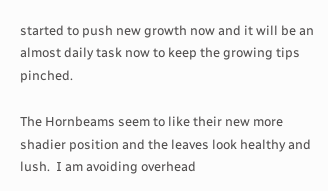started to push new growth now and it will be an almost daily task now to keep the growing tips pinched.

The Hornbeams seem to like their new more shadier position and the leaves look healthy and lush.  I am avoiding overhead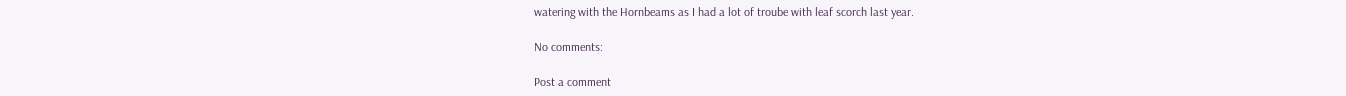watering with the Hornbeams as I had a lot of troube with leaf scorch last year.

No comments:

Post a comment